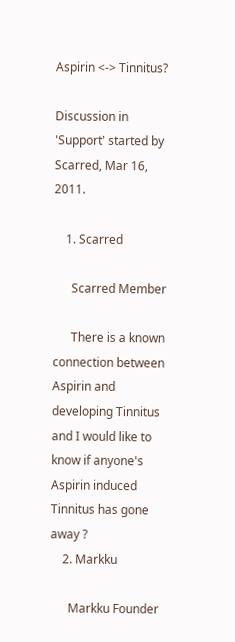Aspirin <-> Tinnitus?

Discussion in 'Support' started by Scarred, Mar 16, 2011.

    1. Scarred

      Scarred Member

      There is a known connection between Aspirin and developing Tinnitus and I would like to know if anyone's Aspirin induced Tinnitus has gone away ?
    2. Markku

      Markku Founder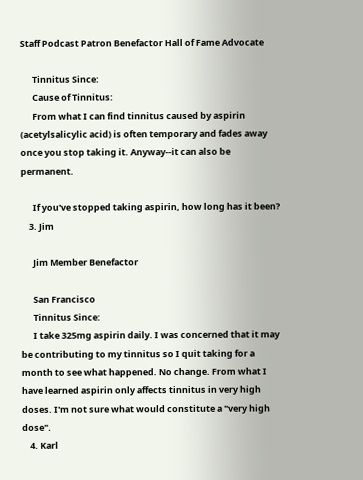Staff Podcast Patron Benefactor Hall of Fame Advocate

      Tinnitus Since:
      Cause of Tinnitus:
      From what I can find tinnitus caused by aspirin (acetylsalicylic acid) is often temporary and fades away once you stop taking it. Anyway--it can also be permanent.

      If you've stopped taking aspirin, how long has it been?
    3. Jim

      Jim Member Benefactor

      San Francisco
      Tinnitus Since:
      I take 325mg aspirin daily. I was concerned that it may be contributing to my tinnitus so I quit taking for a month to see what happened. No change. From what I have learned aspirin only affects tinnitus in very high doses. I'm not sure what would constitute a "very high dose".
    4. Karl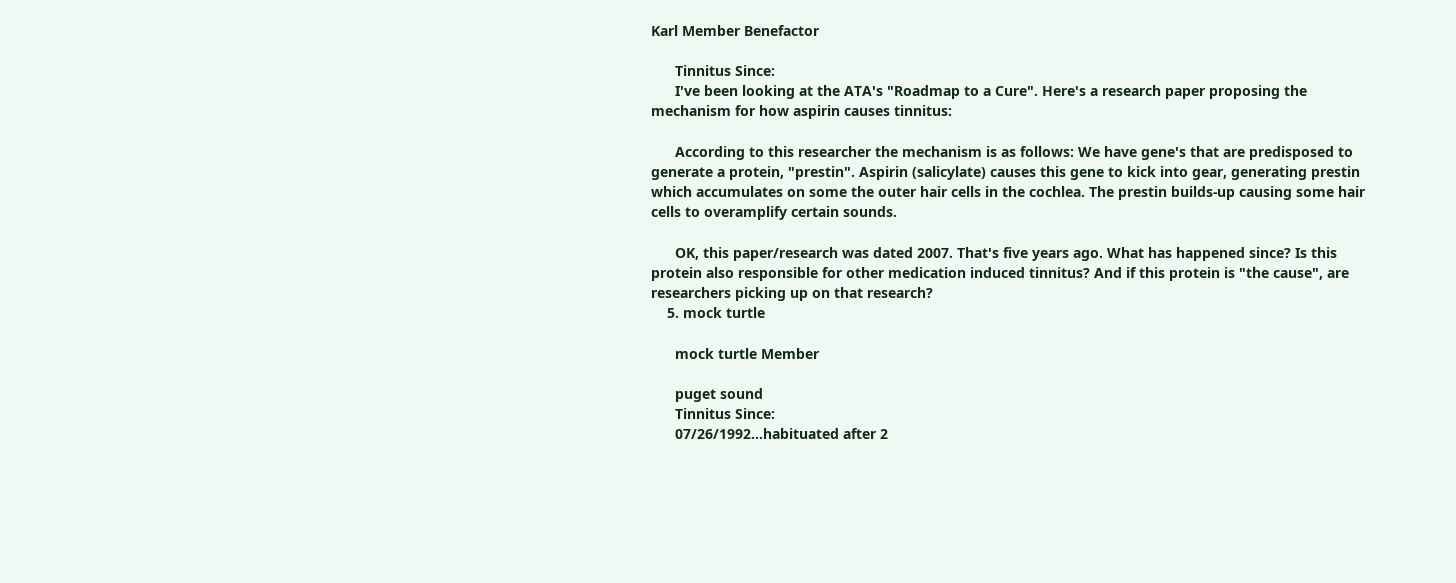Karl Member Benefactor

      Tinnitus Since:
      I've been looking at the ATA's "Roadmap to a Cure". Here's a research paper proposing the mechanism for how aspirin causes tinnitus:

      According to this researcher the mechanism is as follows: We have gene's that are predisposed to generate a protein, "prestin". Aspirin (salicylate) causes this gene to kick into gear, generating prestin which accumulates on some the outer hair cells in the cochlea. The prestin builds-up causing some hair cells to overamplify certain sounds.

      OK, this paper/research was dated 2007. That's five years ago. What has happened since? Is this protein also responsible for other medication induced tinnitus? And if this protein is "the cause", are researchers picking up on that research?
    5. mock turtle

      mock turtle Member

      puget sound
      Tinnitus Since:
      07/26/1992...habituated after 2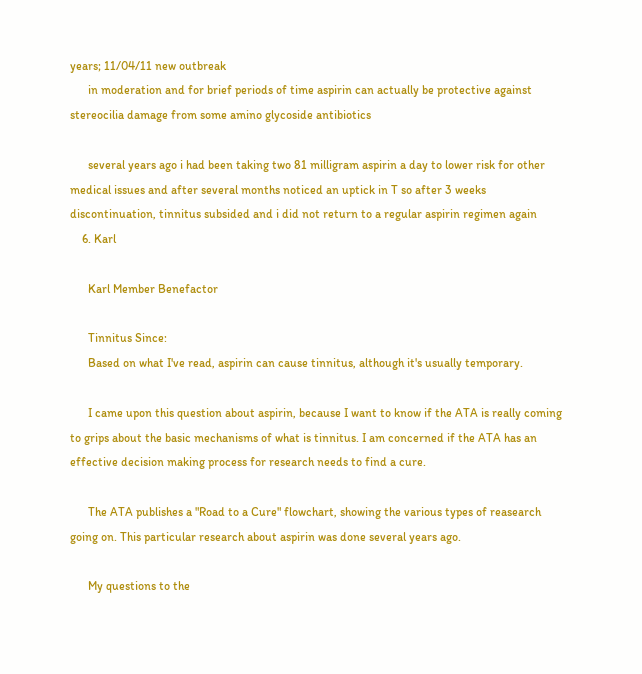years; 11/04/11 new outbreak
      in moderation and for brief periods of time aspirin can actually be protective against stereocilia damage from some amino glycoside antibiotics

      several years ago i had been taking two 81 milligram aspirin a day to lower risk for other medical issues and after several months noticed an uptick in T so after 3 weeks discontinuation, tinnitus subsided and i did not return to a regular aspirin regimen again
    6. Karl

      Karl Member Benefactor

      Tinnitus Since:
      Based on what I've read, aspirin can cause tinnitus, although it's usually temporary.

      I came upon this question about aspirin, because I want to know if the ATA is really coming to grips about the basic mechanisms of what is tinnitus. I am concerned if the ATA has an effective decision making process for research needs to find a cure.

      The ATA publishes a "Road to a Cure" flowchart, showing the various types of reasearch going on. This particular research about aspirin was done several years ago.

      My questions to the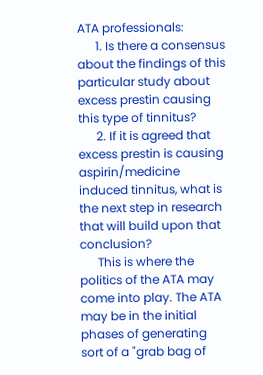ATA professionals:
      1. Is there a consensus about the findings of this particular study about excess prestin causing this type of tinnitus?
      2. If it is agreed that excess prestin is causing aspirin/medicine induced tinnitus, what is the next step in research that will build upon that conclusion?
      This is where the politics of the ATA may come into play. The ATA may be in the initial phases of generating sort of a "grab bag of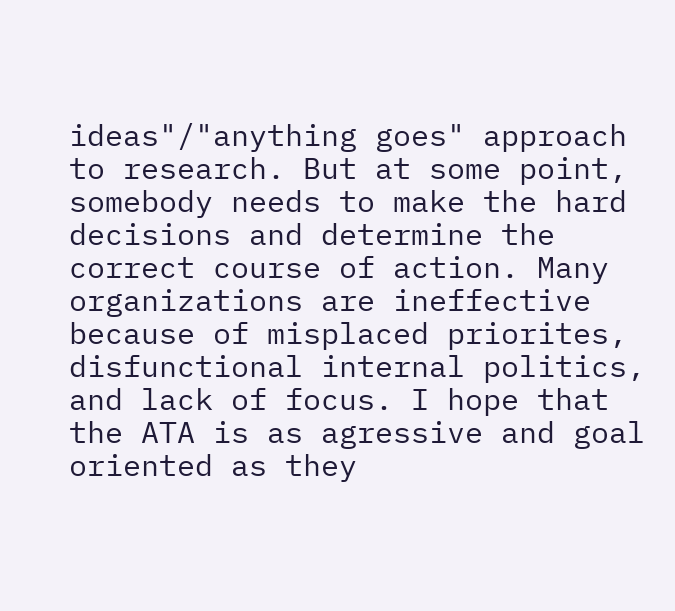ideas"/"anything goes" approach to research. But at some point, somebody needs to make the hard decisions and determine the correct course of action. Many organizations are ineffective because of misplaced priorites, disfunctional internal politics, and lack of focus. I hope that the ATA is as agressive and goal oriented as they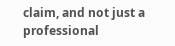claim, and not just a professional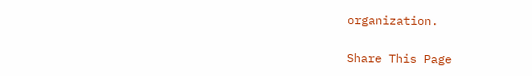organization.

Share This Page